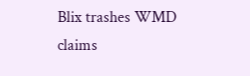Blix trashes WMD claims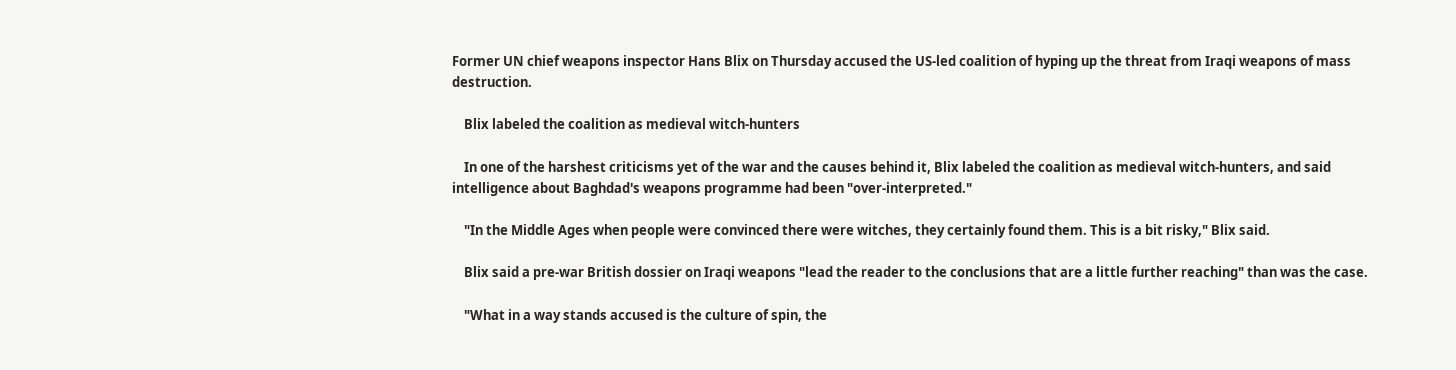Former UN chief weapons inspector Hans Blix on Thursday accused the US-led coalition of hyping up the threat from Iraqi weapons of mass destruction.

    Blix labeled the coalition as medieval witch-hunters

    In one of the harshest criticisms yet of the war and the causes behind it, Blix labeled the coalition as medieval witch-hunters, and said intelligence about Baghdad's weapons programme had been "over-interpreted."

    "In the Middle Ages when people were convinced there were witches, they certainly found them. This is a bit risky," Blix said.

    Blix said a pre-war British dossier on Iraqi weapons "lead the reader to the conclusions that are a little further reaching" than was the case.

    "What in a way stands accused is the culture of spin, the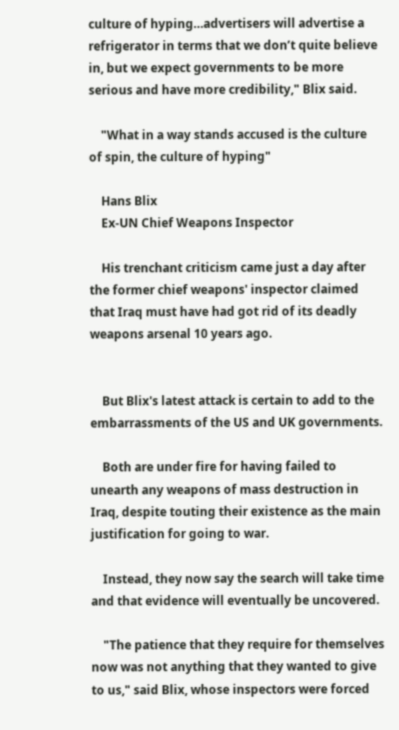culture of hyping…advertisers will advertise a refrigerator in terms that we don’t quite believe in, but we expect governments to be more serious and have more credibility," Blix said.

    "What in a way stands accused is the culture of spin, the culture of hyping"

    Hans Blix
    Ex-UN Chief Weapons Inspector

    His trenchant criticism came just a day after the former chief weapons' inspector claimed that Iraq must have had got rid of its deadly weapons arsenal 10 years ago.


    But Blix's latest attack is certain to add to the embarrassments of the US and UK governments.

    Both are under fire for having failed to unearth any weapons of mass destruction in Iraq, despite touting their existence as the main justification for going to war.

    Instead, they now say the search will take time and that evidence will eventually be uncovered.

    "The patience that they require for themselves now was not anything that they wanted to give to us," said Blix, whose inspectors were forced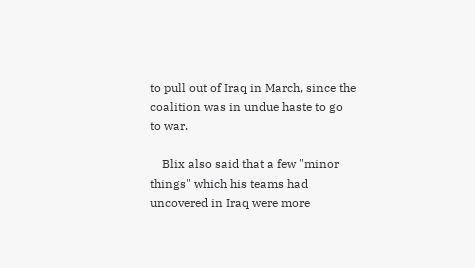to pull out of Iraq in March, since the coalition was in undue haste to go to war.

    Blix also said that a few "minor things" which his teams had uncovered in Iraq were more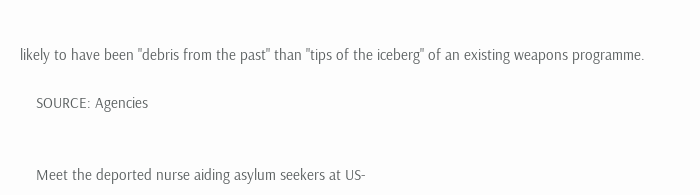likely to have been "debris from the past" than "tips of the iceberg" of an existing weapons programme.

    SOURCE: Agencies


    Meet the deported nurse aiding asylum seekers at US-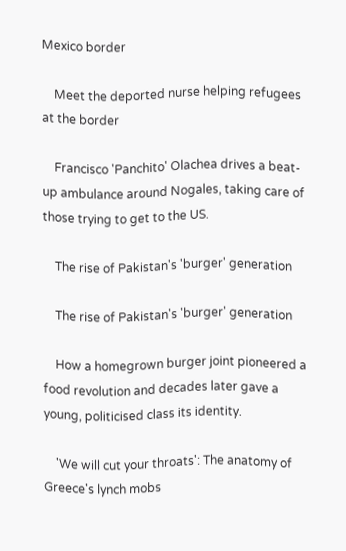Mexico border

    Meet the deported nurse helping refugees at the border

    Francisco 'Panchito' Olachea drives a beat-up ambulance around Nogales, taking care of those trying to get to the US.

    The rise of Pakistan's 'burger' generation

    The rise of Pakistan's 'burger' generation

    How a homegrown burger joint pioneered a food revolution and decades later gave a young, politicised class its identity.

    'We will cut your throats': The anatomy of Greece's lynch mobs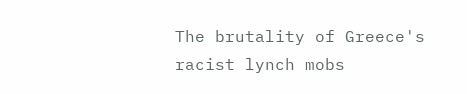The brutality of Greece's racist lynch mobs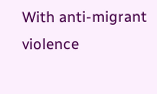With anti-migrant violence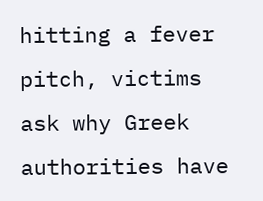hitting a fever pitch, victims ask why Greek authorities have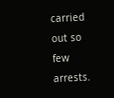carried out so few arrests.